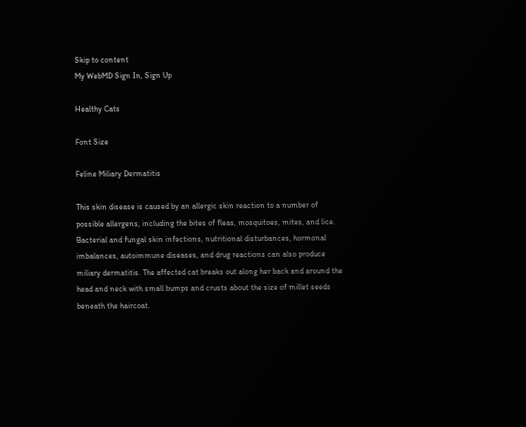Skip to content
My WebMD Sign In, Sign Up

Healthy Cats

Font Size

Feline Miliary Dermatitis

This skin disease is caused by an allergic skin reaction to a number of possible allergens, including the bites of fleas, mosquitoes, mites, and lice. Bacterial and fungal skin infections, nutritional disturbances, hormonal imbalances, autoimmune diseases, and drug reactions can also produce miliary dermatitis. The affected cat breaks out along her back and around the head and neck with small bumps and crusts about the size of millet seeds beneath the haircoat.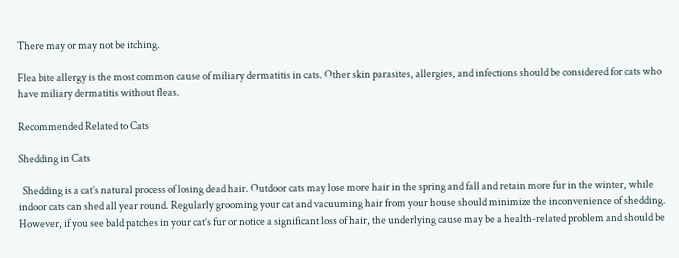There may or may not be itching.

Flea bite allergy is the most common cause of miliary dermatitis in cats. Other skin parasites, allergies, and infections should be considered for cats who have miliary dermatitis without fleas.

Recommended Related to Cats

Shedding in Cats

  Shedding is a cat’s natural process of losing dead hair. Outdoor cats may lose more hair in the spring and fall and retain more fur in the winter, while indoor cats can shed all year round. Regularly grooming your cat and vacuuming hair from your house should minimize the inconvenience of shedding. However, if you see bald patches in your cat’s fur or notice a significant loss of hair, the underlying cause may be a health-related problem and should be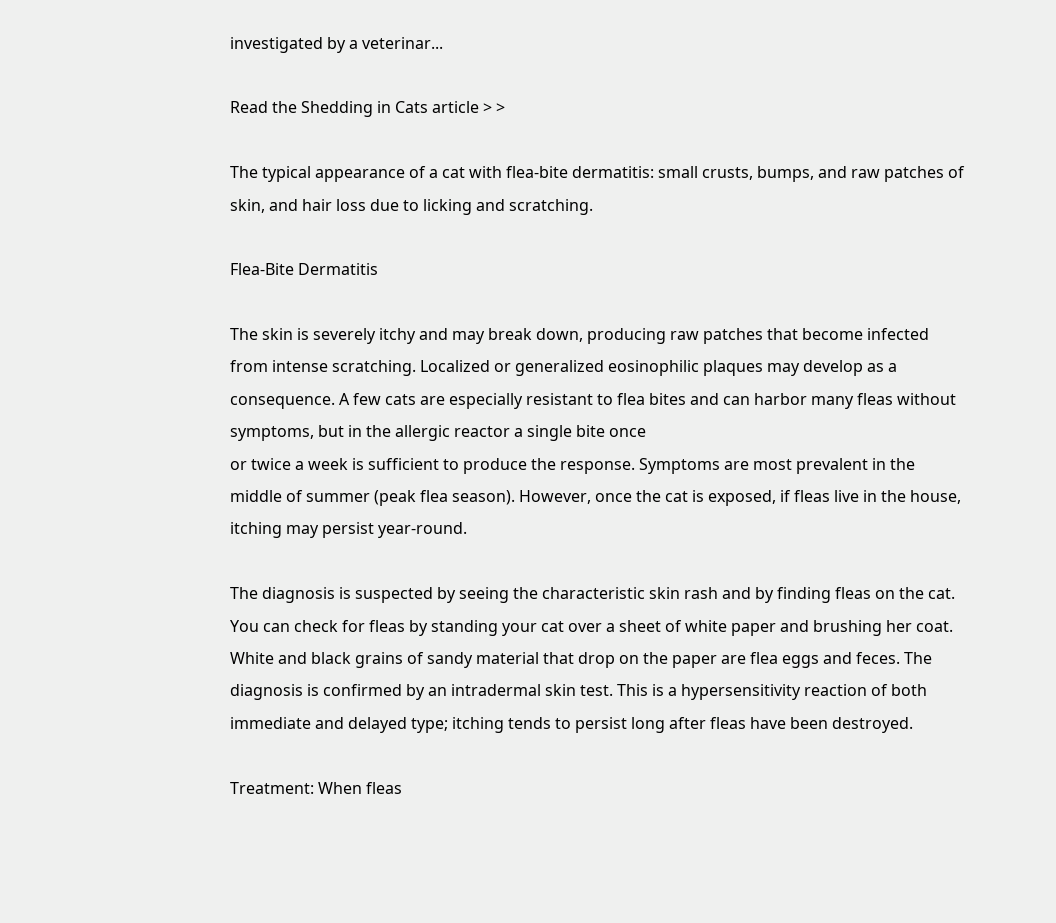investigated by a veterinar...

Read the Shedding in Cats article > >

The typical appearance of a cat with flea-bite dermatitis: small crusts, bumps, and raw patches of skin, and hair loss due to licking and scratching.

Flea-Bite Dermatitis

The skin is severely itchy and may break down, producing raw patches that become infected from intense scratching. Localized or generalized eosinophilic plaques may develop as a consequence. A few cats are especially resistant to flea bites and can harbor many fleas without symptoms, but in the allergic reactor a single bite once
or twice a week is sufficient to produce the response. Symptoms are most prevalent in the middle of summer (peak flea season). However, once the cat is exposed, if fleas live in the house, itching may persist year-round.

The diagnosis is suspected by seeing the characteristic skin rash and by finding fleas on the cat. You can check for fleas by standing your cat over a sheet of white paper and brushing her coat. White and black grains of sandy material that drop on the paper are flea eggs and feces. The diagnosis is confirmed by an intradermal skin test. This is a hypersensitivity reaction of both immediate and delayed type; itching tends to persist long after fleas have been destroyed.

Treatment: When fleas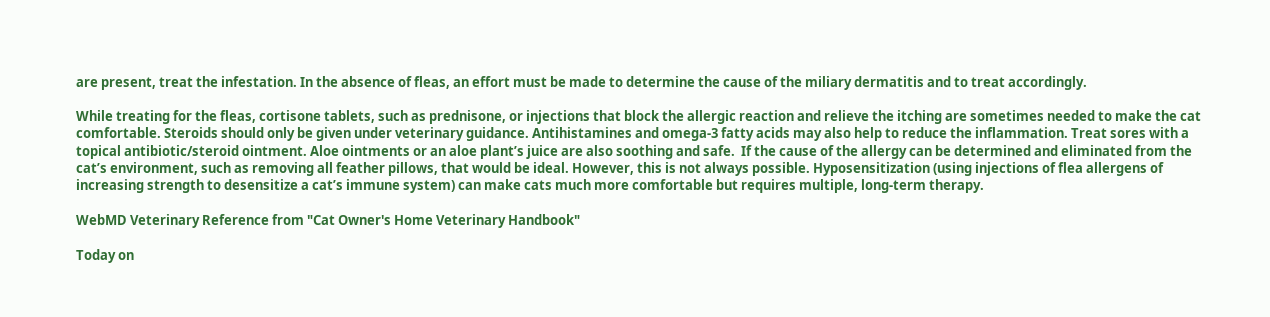are present, treat the infestation. In the absence of fleas, an effort must be made to determine the cause of the miliary dermatitis and to treat accordingly.

While treating for the fleas, cortisone tablets, such as prednisone, or injections that block the allergic reaction and relieve the itching are sometimes needed to make the cat comfortable. Steroids should only be given under veterinary guidance. Antihistamines and omega-3 fatty acids may also help to reduce the inflammation. Treat sores with a topical antibiotic/steroid ointment. Aloe ointments or an aloe plant’s juice are also soothing and safe.  If the cause of the allergy can be determined and eliminated from the cat’s environment, such as removing all feather pillows, that would be ideal. However, this is not always possible. Hyposensitization (using injections of flea allergens of increasing strength to desensitize a cat’s immune system) can make cats much more comfortable but requires multiple, long-term therapy.

WebMD Veterinary Reference from "Cat Owner's Home Veterinary Handbook"

Today on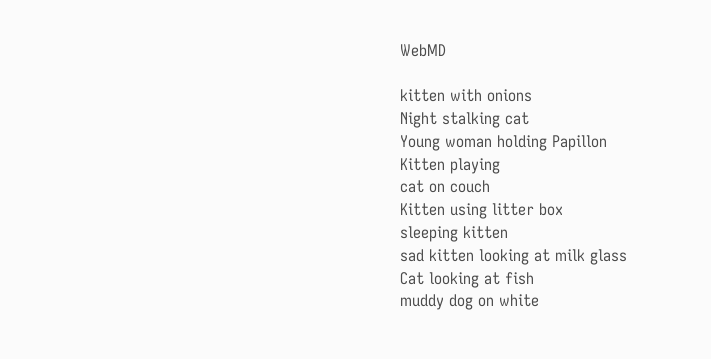WebMD

kitten with onions
Night stalking cat
Young woman holding Papillon
Kitten playing
cat on couch
Kitten using litter box
sleeping kitten
sad kitten looking at milk glass
Cat looking at fish
muddy dog on white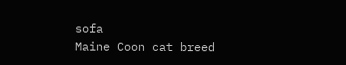sofa
Maine Coon cat breed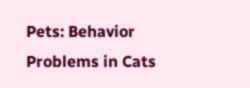Pets: Behavior Problems in Cats